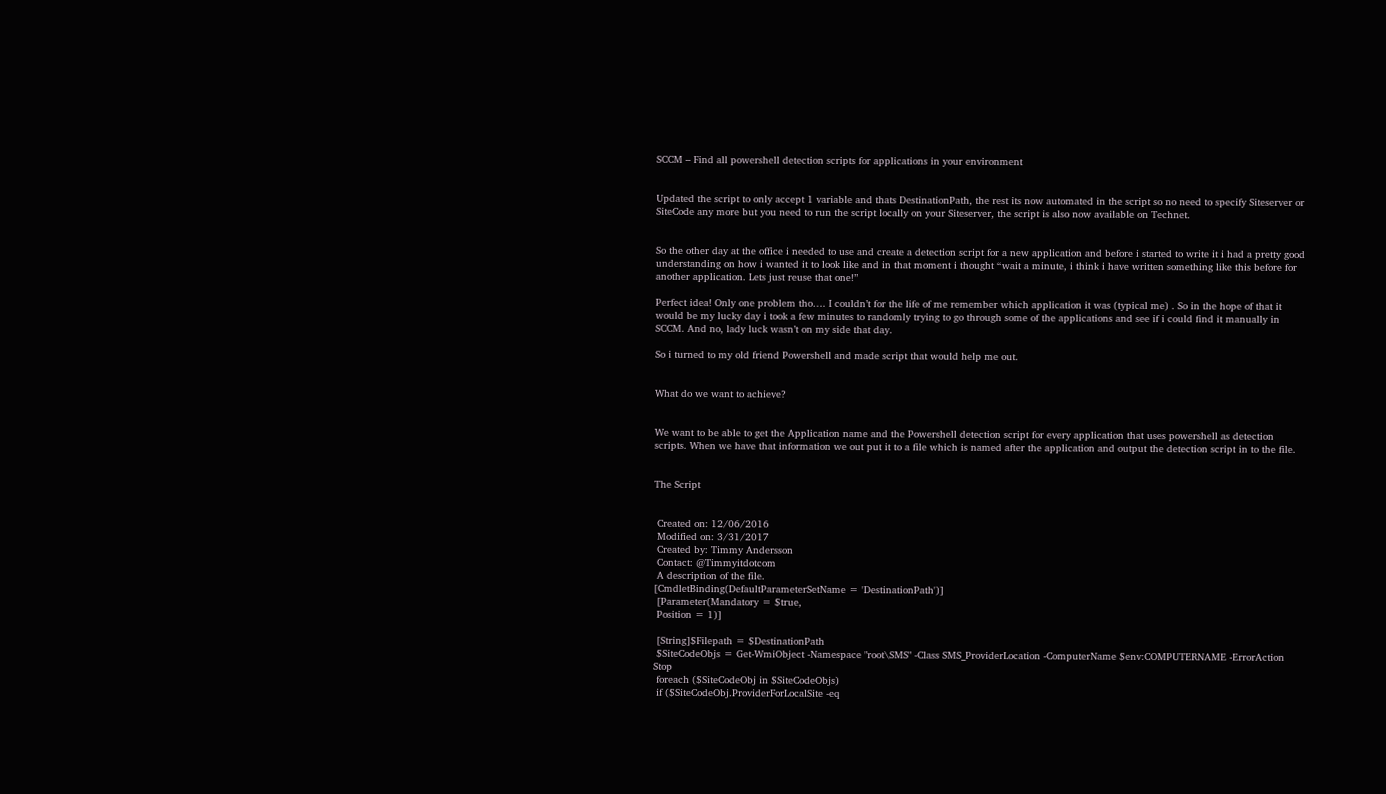SCCM – Find all powershell detection scripts for applications in your environment


Updated the script to only accept 1 variable and thats DestinationPath, the rest its now automated in the script so no need to specify Siteserver or SiteCode any more but you need to run the script locally on your Siteserver, the script is also now available on Technet.


So the other day at the office i needed to use and create a detection script for a new application and before i started to write it i had a pretty good understanding on how i wanted it to look like and in that moment i thought “wait a minute, i think i have written something like this before for another application. Lets just reuse that one!”

Perfect idea! Only one problem tho…. I couldn’t for the life of me remember which application it was (typical me) . So in the hope of that it would be my lucky day i took a few minutes to randomly trying to go through some of the applications and see if i could find it manually in SCCM. And no, lady luck wasn’t on my side that day.

So i turned to my old friend Powershell and made script that would help me out.


What do we want to achieve?


We want to be able to get the Application name and the Powershell detection script for every application that uses powershell as detection scripts. When we have that information we out put it to a file which is named after the application and output the detection script in to the file.


The Script


 Created on: 12/06/2016
 Modified on: 3/31/2017
 Created by: Timmy Andersson
 Contact: @Timmyitdotcom
 A description of the file.
[CmdletBinding(DefaultParameterSetName = 'DestinationPath')]
 [Parameter(Mandatory = $true,
 Position = 1)]

 [String]$Filepath = $DestinationPath
 $SiteCodeObjs = Get-WmiObject -Namespace "root\SMS" -Class SMS_ProviderLocation -ComputerName $env:COMPUTERNAME -ErrorAction Stop
 foreach ($SiteCodeObj in $SiteCodeObjs)
 if ($SiteCodeObj.ProviderForLocalSite -eq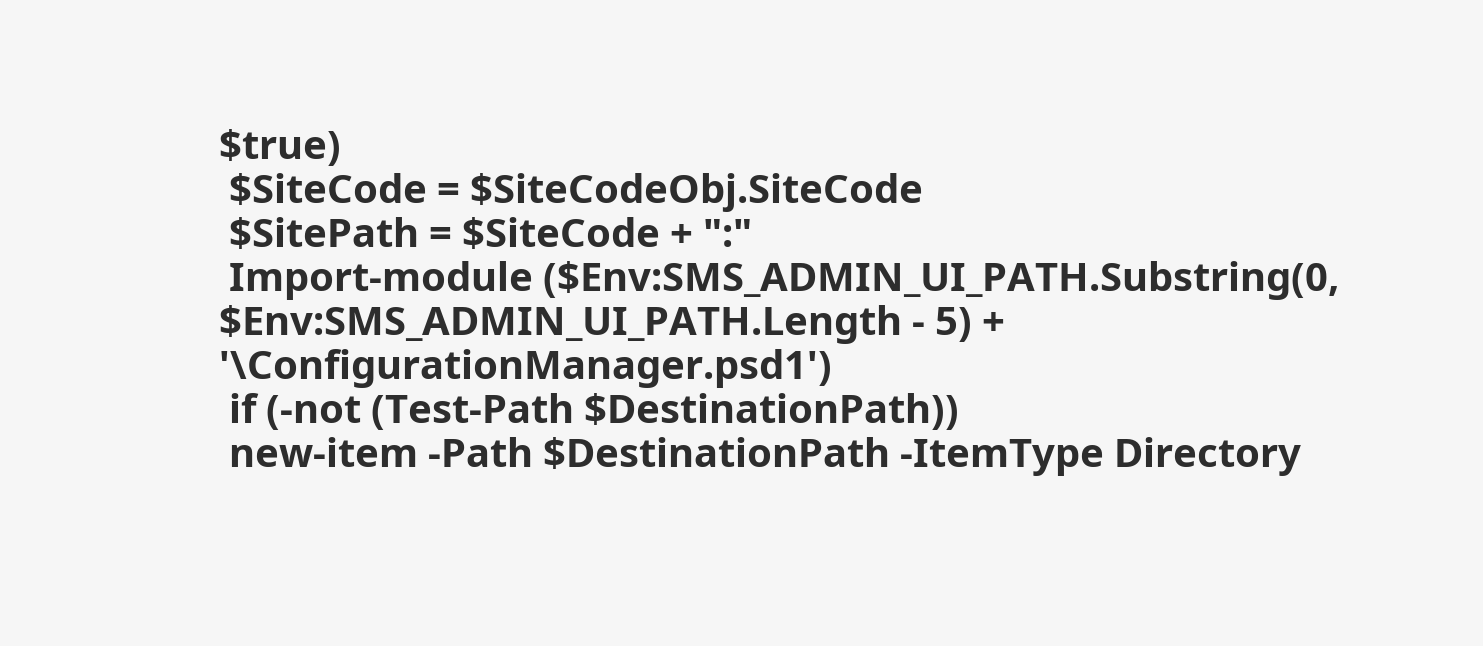$true)
 $SiteCode = $SiteCodeObj.SiteCode
 $SitePath = $SiteCode + ":"
 Import-module ($Env:SMS_ADMIN_UI_PATH.Substring(0, $Env:SMS_ADMIN_UI_PATH.Length - 5) + '\ConfigurationManager.psd1')
 if (-not (Test-Path $DestinationPath))
 new-item -Path $DestinationPath -ItemType Directory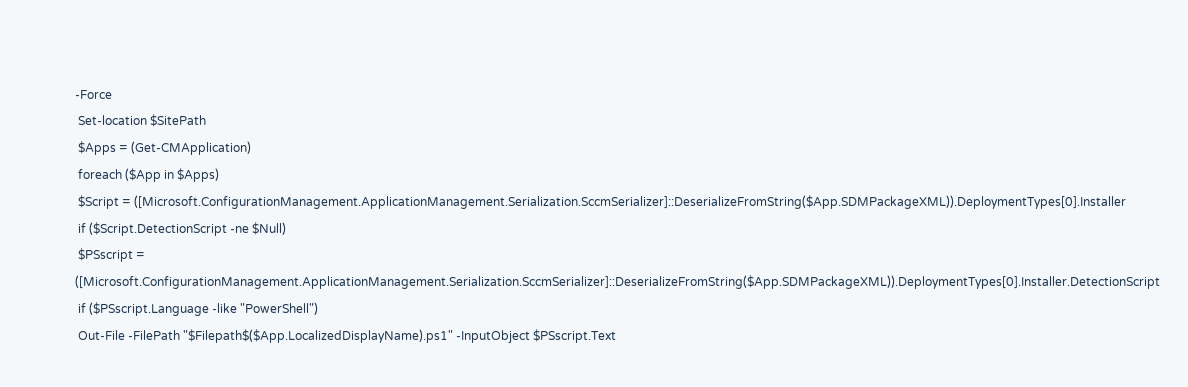-Force
 Set-location $SitePath
 $Apps = (Get-CMApplication)
 foreach ($App in $Apps)
 $Script = ([Microsoft.ConfigurationManagement.ApplicationManagement.Serialization.SccmSerializer]::DeserializeFromString($App.SDMPackageXML)).DeploymentTypes[0].Installer
 if ($Script.DetectionScript -ne $Null)
 $PSscript = ([Microsoft.ConfigurationManagement.ApplicationManagement.Serialization.SccmSerializer]::DeserializeFromString($App.SDMPackageXML)).DeploymentTypes[0].Installer.DetectionScript
 if ($PSscript.Language -like "PowerShell")
 Out-File -FilePath "$Filepath$($App.LocalizedDisplayName).ps1" -InputObject $PSscript.Text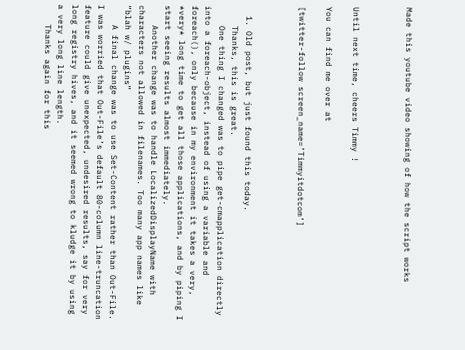Made this youtube video showing of how the script works



Until next time, cheers Timmy !

You can find me over at

[twitter-follow screen_name=’Timmyitdotcom’]



  1. Old post, but just found this today.
    Thanks, this is great.
    One thing I changed was to pipe get-cmapplication directly into a foreach-object, instead of using a variable and foreach(), only because in my environment it takes a very, *very* long time to get all those applications, and by piping I start seeing results almost immediately.
    Another change was to handle LocalizedDisplayName with characters not allowed in filenames. Too many app names like “blah w/ plugins”
    A final change was to use Set-Content rather than Out-File. I was worried that Out-File’s default 80-column line-truncation feature could give unexpected, undesired results, say for very long registry hives, and it seemed wrong to kludge it by using a very long line length.
    Thanks again for this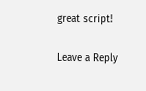great script!

Leave a Reply